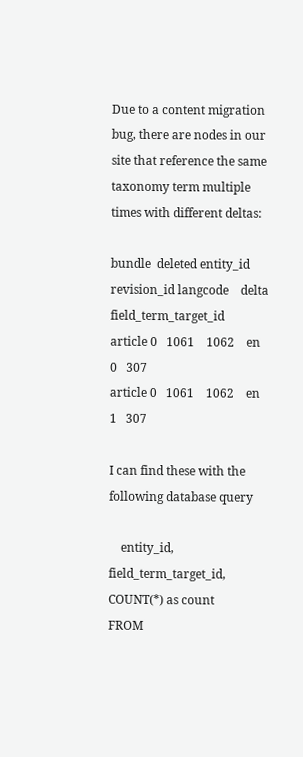Due to a content migration bug, there are nodes in our site that reference the same taxonomy term multiple times with different deltas:

bundle  deleted entity_id   revision_id langcode    delta   field_term_target_id
article 0   1061    1062    en  0   307
article 0   1061    1062    en  1   307

I can find these with the following database query

    entity_id, field_term_target_id, COUNT(*) as count
FROM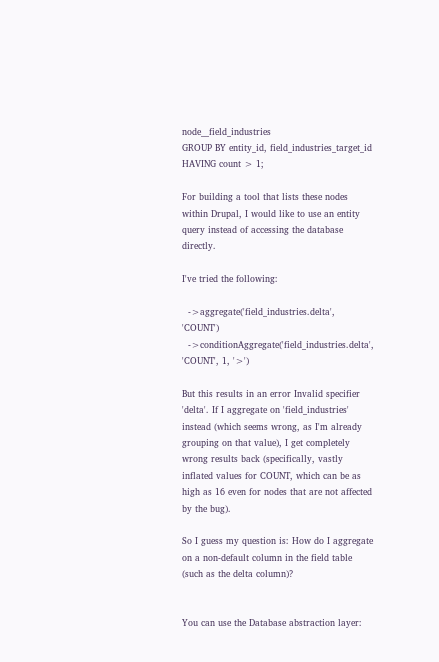node__field_industries
GROUP BY entity_id, field_industries_target_id
HAVING count > 1;

For building a tool that lists these nodes within Drupal, I would like to use an entity query instead of accessing the database directly.

I've tried the following:

  ->aggregate('field_industries.delta', 'COUNT')
  ->conditionAggregate('field_industries.delta', 'COUNT', 1, '>')

But this results in an error Invalid specifier 'delta'. If I aggregate on 'field_industries' instead (which seems wrong, as I'm already grouping on that value), I get completely wrong results back (specifically, vastly inflated values for COUNT, which can be as high as 16 even for nodes that are not affected by the bug).

So I guess my question is: How do I aggregate on a non-default column in the field table (such as the delta column)?


You can use the Database abstraction layer: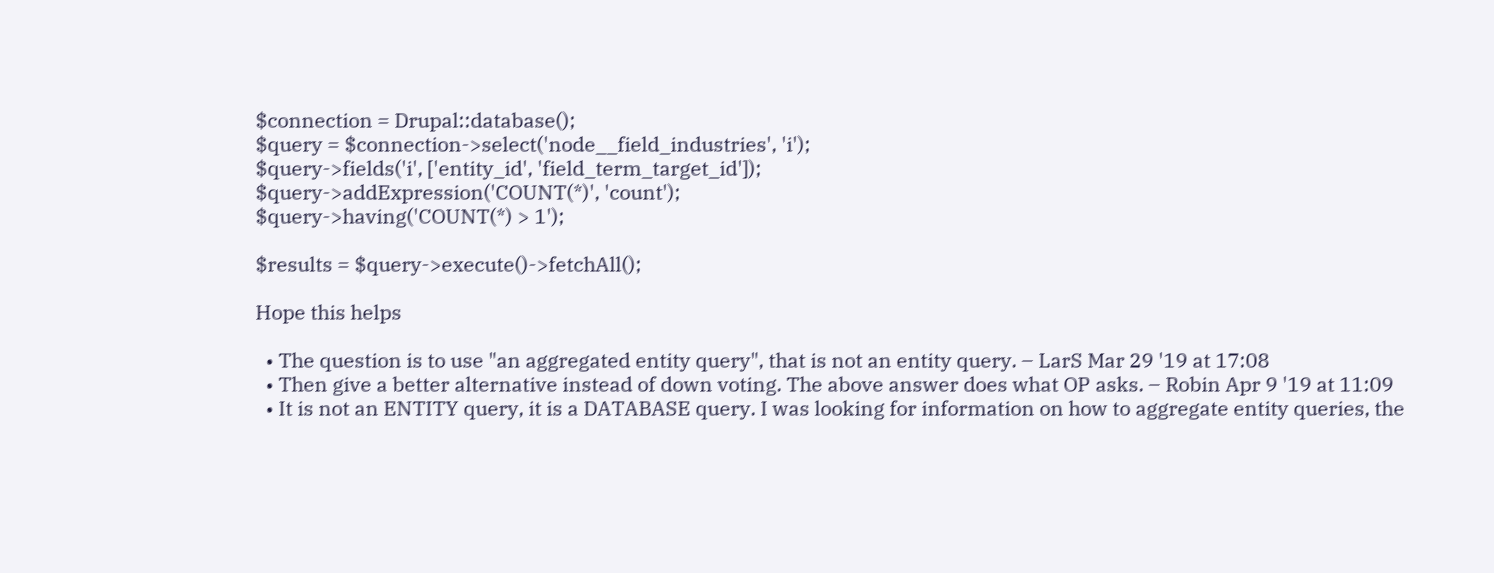$connection = Drupal::database();
$query = $connection->select('node__field_industries', 'i');
$query->fields('i', ['entity_id', 'field_term_target_id']);
$query->addExpression('COUNT(*)', 'count');
$query->having('COUNT(*) > 1');

$results = $query->execute()->fetchAll();

Hope this helps

  • The question is to use "an aggregated entity query", that is not an entity query. – LarS Mar 29 '19 at 17:08
  • Then give a better alternative instead of down voting. The above answer does what OP asks. – Robin Apr 9 '19 at 11:09
  • It is not an ENTITY query, it is a DATABASE query. I was looking for information on how to aggregate entity queries, the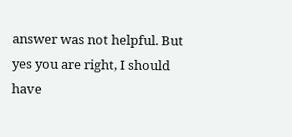answer was not helpful. But yes you are right, I should have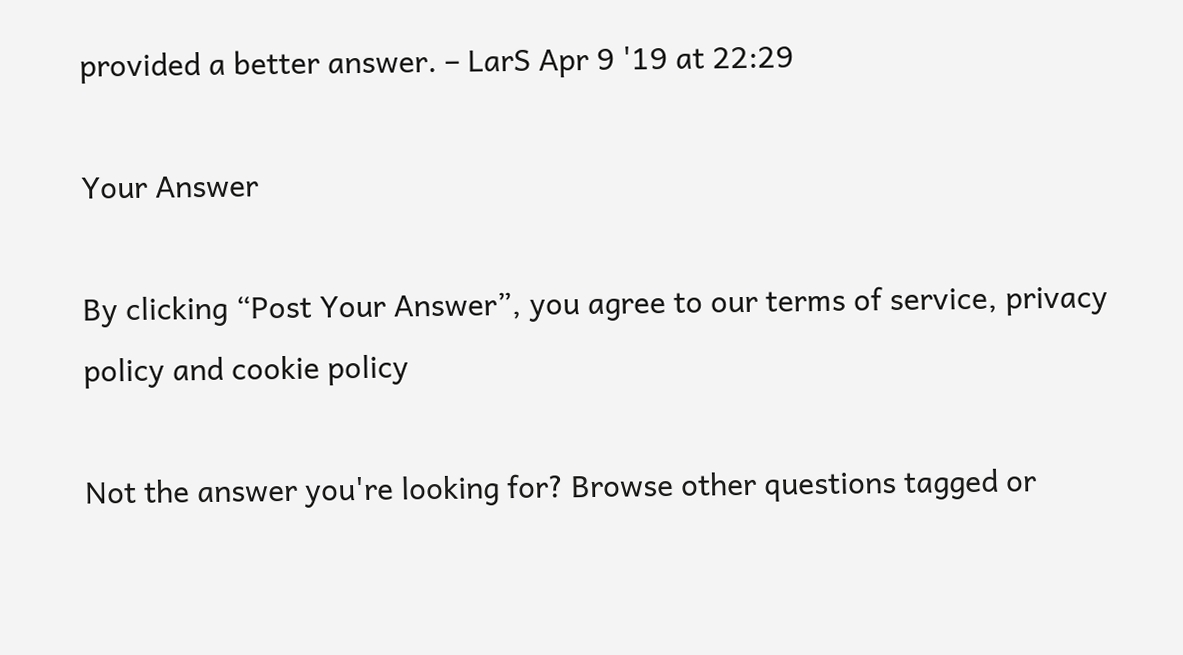provided a better answer. – LarS Apr 9 '19 at 22:29

Your Answer

By clicking “Post Your Answer”, you agree to our terms of service, privacy policy and cookie policy

Not the answer you're looking for? Browse other questions tagged or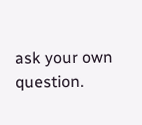ask your own question.